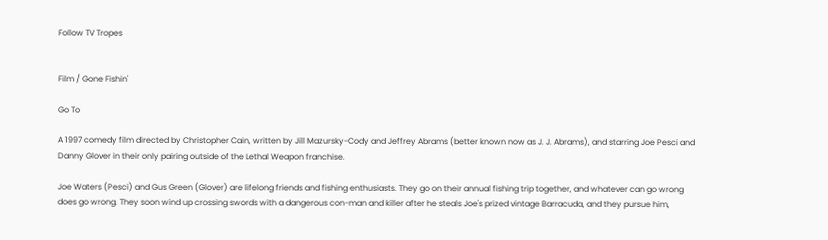Follow TV Tropes


Film / Gone Fishin'

Go To

A 1997 comedy film directed by Christopher Cain, written by Jill Mazursky-Cody and Jeffrey Abrams (better known now as J. J. Abrams), and starring Joe Pesci and Danny Glover in their only pairing outside of the Lethal Weapon franchise.

Joe Waters (Pesci) and Gus Green (Glover) are lifelong friends and fishing enthusiasts. They go on their annual fishing trip together, and whatever can go wrong does go wrong. They soon wind up crossing swords with a dangerous con-man and killer after he steals Joe's prized vintage Barracuda, and they pursue him,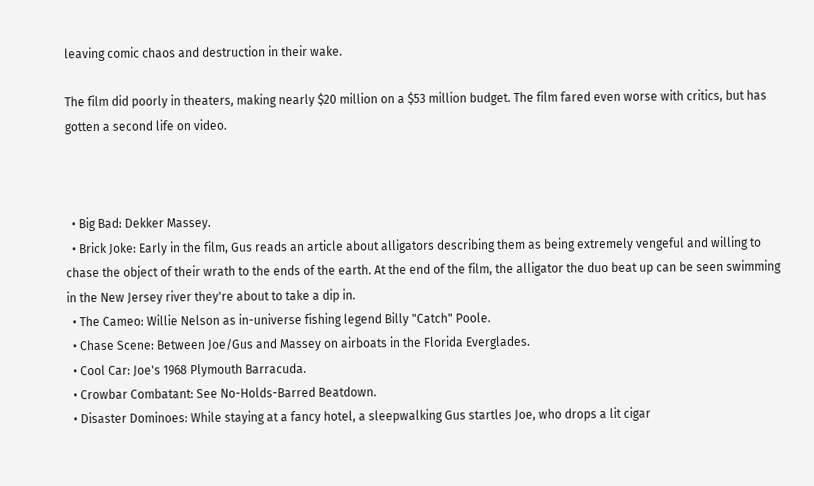leaving comic chaos and destruction in their wake.

The film did poorly in theaters, making nearly $20 million on a $53 million budget. The film fared even worse with critics, but has gotten a second life on video.



  • Big Bad: Dekker Massey.
  • Brick Joke: Early in the film, Gus reads an article about alligators describing them as being extremely vengeful and willing to chase the object of their wrath to the ends of the earth. At the end of the film, the alligator the duo beat up can be seen swimming in the New Jersey river they're about to take a dip in.
  • The Cameo: Willie Nelson as in-universe fishing legend Billy "Catch" Poole.
  • Chase Scene: Between Joe/Gus and Massey on airboats in the Florida Everglades.
  • Cool Car: Joe's 1968 Plymouth Barracuda.
  • Crowbar Combatant: See No-Holds-Barred Beatdown.
  • Disaster Dominoes: While staying at a fancy hotel, a sleepwalking Gus startles Joe, who drops a lit cigar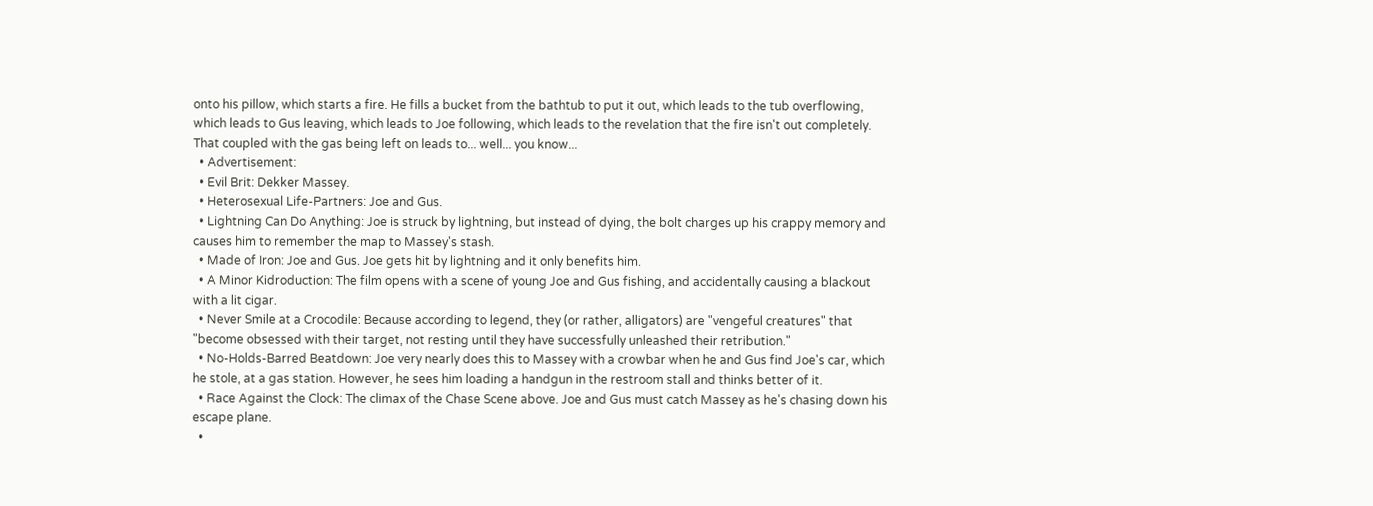onto his pillow, which starts a fire. He fills a bucket from the bathtub to put it out, which leads to the tub overflowing, which leads to Gus leaving, which leads to Joe following, which leads to the revelation that the fire isn't out completely. That coupled with the gas being left on leads to... well... you know...
  • Advertisement:
  • Evil Brit: Dekker Massey.
  • Heterosexual Life-Partners: Joe and Gus.
  • Lightning Can Do Anything: Joe is struck by lightning, but instead of dying, the bolt charges up his crappy memory and causes him to remember the map to Massey's stash.
  • Made of Iron: Joe and Gus. Joe gets hit by lightning and it only benefits him.
  • A Minor Kidroduction: The film opens with a scene of young Joe and Gus fishing, and accidentally causing a blackout with a lit cigar.
  • Never Smile at a Crocodile: Because according to legend, they (or rather, alligators) are "vengeful creatures" that "become obsessed with their target, not resting until they have successfully unleashed their retribution."
  • No-Holds-Barred Beatdown: Joe very nearly does this to Massey with a crowbar when he and Gus find Joe's car, which he stole, at a gas station. However, he sees him loading a handgun in the restroom stall and thinks better of it.
  • Race Against the Clock: The climax of the Chase Scene above. Joe and Gus must catch Massey as he's chasing down his escape plane.
  •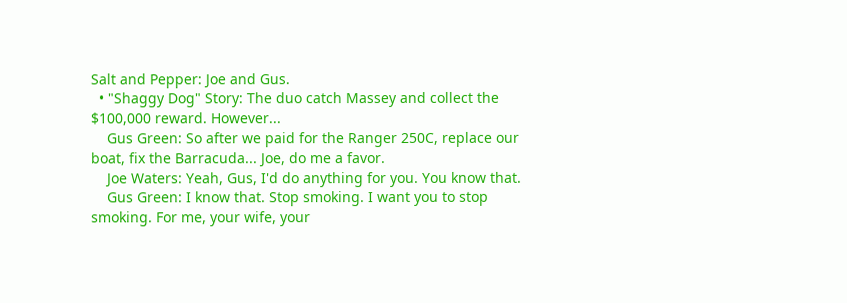Salt and Pepper: Joe and Gus.
  • "Shaggy Dog" Story: The duo catch Massey and collect the $100,000 reward. However...
    Gus Green: So after we paid for the Ranger 250C, replace our boat, fix the Barracuda... Joe, do me a favor.
    Joe Waters: Yeah, Gus, I'd do anything for you. You know that.
    Gus Green: I know that. Stop smoking. I want you to stop smoking. For me, your wife, your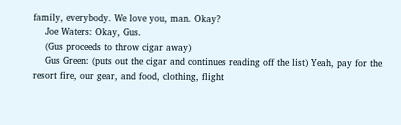family, everybody. We love you, man. Okay?
    Joe Waters: Okay, Gus.
    (Gus proceeds to throw cigar away)
    Gus Green: (puts out the cigar and continues reading off the list) Yeah, pay for the resort fire, our gear, and food, clothing, flight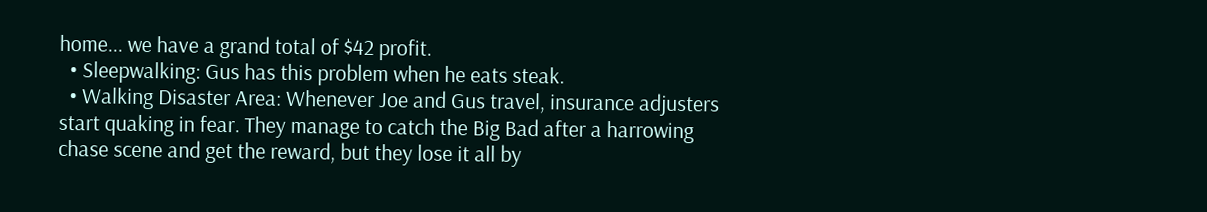home... we have a grand total of $42 profit.
  • Sleepwalking: Gus has this problem when he eats steak.
  • Walking Disaster Area: Whenever Joe and Gus travel, insurance adjusters start quaking in fear. They manage to catch the Big Bad after a harrowing chase scene and get the reward, but they lose it all by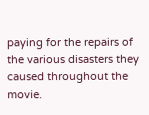paying for the repairs of the various disasters they caused throughout the movie.